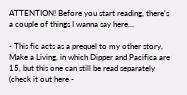ATTENTION! Before you start reading, there's a couple of things I wanna say here…

- This fic acts as a prequel to my other story, Make a Living, in which Dipper and Pacifica are 15, but this one can still be read separately (check it out here -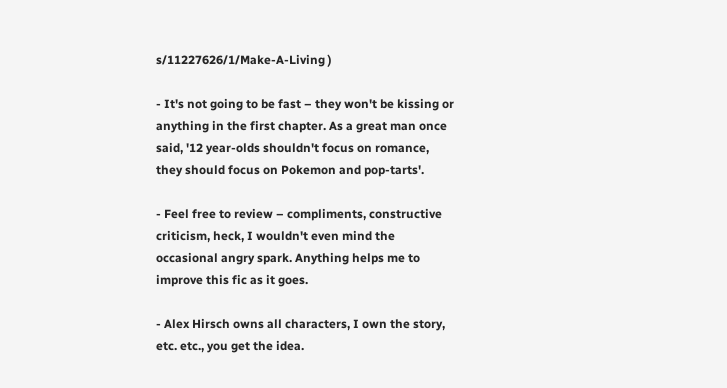s/11227626/1/Make-A-Living )

- It's not going to be fast – they won't be kissing or anything in the first chapter. As a great man once said, '12 year-olds shouldn't focus on romance, they should focus on Pokemon and pop-tarts'.

- Feel free to review – compliments, constructive criticism, heck, I wouldn't even mind the occasional angry spark. Anything helps me to improve this fic as it goes.

- Alex Hirsch owns all characters, I own the story, etc. etc., you get the idea.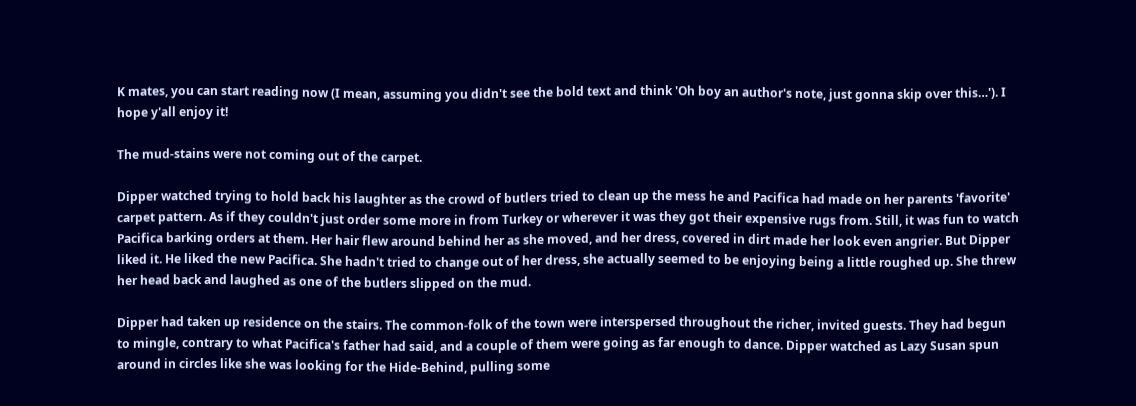K mates, you can start reading now (I mean, assuming you didn't see the bold text and think 'Oh boy an author's note, just gonna skip over this…'). I hope y'all enjoy it!

The mud-stains were not coming out of the carpet.

Dipper watched trying to hold back his laughter as the crowd of butlers tried to clean up the mess he and Pacifica had made on her parents 'favorite' carpet pattern. As if they couldn't just order some more in from Turkey or wherever it was they got their expensive rugs from. Still, it was fun to watch Pacifica barking orders at them. Her hair flew around behind her as she moved, and her dress, covered in dirt made her look even angrier. But Dipper liked it. He liked the new Pacifica. She hadn't tried to change out of her dress, she actually seemed to be enjoying being a little roughed up. She threw her head back and laughed as one of the butlers slipped on the mud.

Dipper had taken up residence on the stairs. The common-folk of the town were interspersed throughout the richer, invited guests. They had begun to mingle, contrary to what Pacifica's father had said, and a couple of them were going as far enough to dance. Dipper watched as Lazy Susan spun around in circles like she was looking for the Hide-Behind, pulling some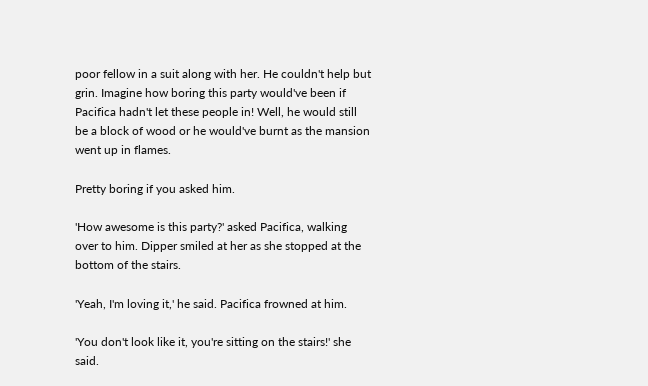poor fellow in a suit along with her. He couldn't help but grin. Imagine how boring this party would've been if Pacifica hadn't let these people in! Well, he would still be a block of wood or he would've burnt as the mansion went up in flames.

Pretty boring if you asked him.

'How awesome is this party?' asked Pacifica, walking over to him. Dipper smiled at her as she stopped at the bottom of the stairs.

'Yeah, I'm loving it,' he said. Pacifica frowned at him.

'You don't look like it, you're sitting on the stairs!' she said.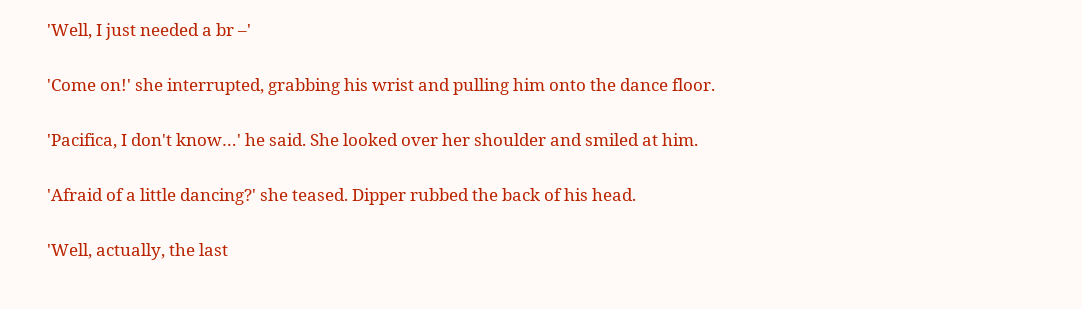'Well, I just needed a br –'

'Come on!' she interrupted, grabbing his wrist and pulling him onto the dance floor.

'Pacifica, I don't know…' he said. She looked over her shoulder and smiled at him.

'Afraid of a little dancing?' she teased. Dipper rubbed the back of his head.

'Well, actually, the last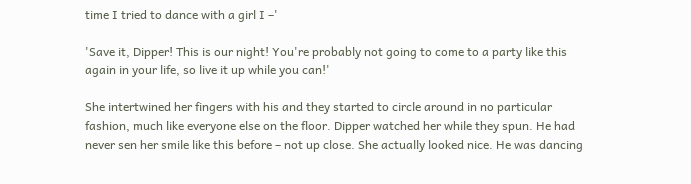time I tried to dance with a girl I –'

'Save it, Dipper! This is our night! You're probably not going to come to a party like this again in your life, so live it up while you can!'

She intertwined her fingers with his and they started to circle around in no particular fashion, much like everyone else on the floor. Dipper watched her while they spun. He had never sen her smile like this before – not up close. She actually looked nice. He was dancing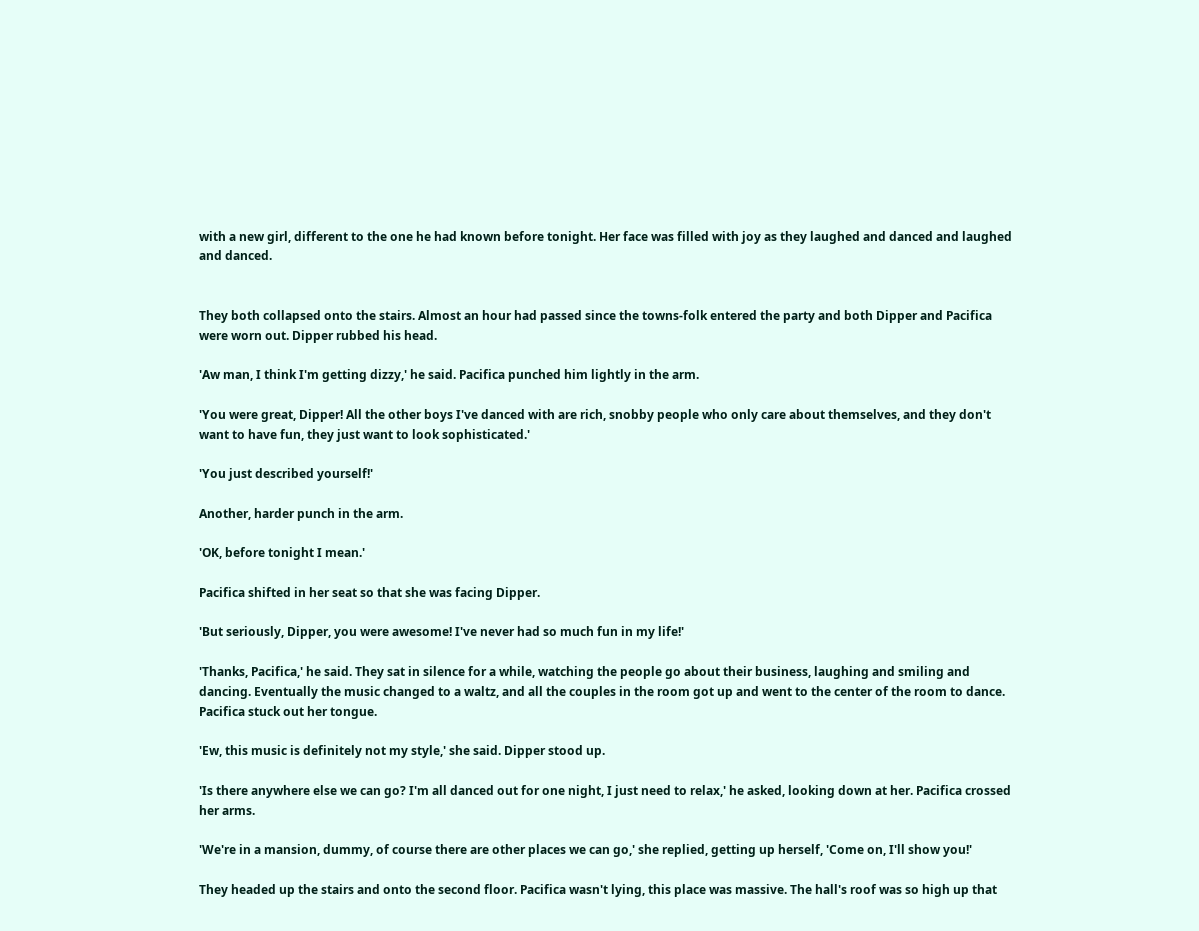with a new girl, different to the one he had known before tonight. Her face was filled with joy as they laughed and danced and laughed and danced.


They both collapsed onto the stairs. Almost an hour had passed since the towns-folk entered the party and both Dipper and Pacifica were worn out. Dipper rubbed his head.

'Aw man, I think I'm getting dizzy,' he said. Pacifica punched him lightly in the arm.

'You were great, Dipper! All the other boys I've danced with are rich, snobby people who only care about themselves, and they don't want to have fun, they just want to look sophisticated.'

'You just described yourself!'

Another, harder punch in the arm.

'OK, before tonight I mean.'

Pacifica shifted in her seat so that she was facing Dipper.

'But seriously, Dipper, you were awesome! I've never had so much fun in my life!'

'Thanks, Pacifica,' he said. They sat in silence for a while, watching the people go about their business, laughing and smiling and dancing. Eventually the music changed to a waltz, and all the couples in the room got up and went to the center of the room to dance. Pacifica stuck out her tongue.

'Ew, this music is definitely not my style,' she said. Dipper stood up.

'Is there anywhere else we can go? I'm all danced out for one night, I just need to relax,' he asked, looking down at her. Pacifica crossed her arms.

'We're in a mansion, dummy, of course there are other places we can go,' she replied, getting up herself, 'Come on, I'll show you!'

They headed up the stairs and onto the second floor. Pacifica wasn't lying, this place was massive. The hall's roof was so high up that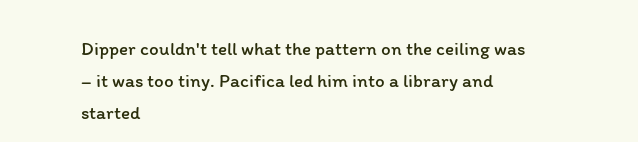Dipper couldn't tell what the pattern on the ceiling was – it was too tiny. Pacifica led him into a library and started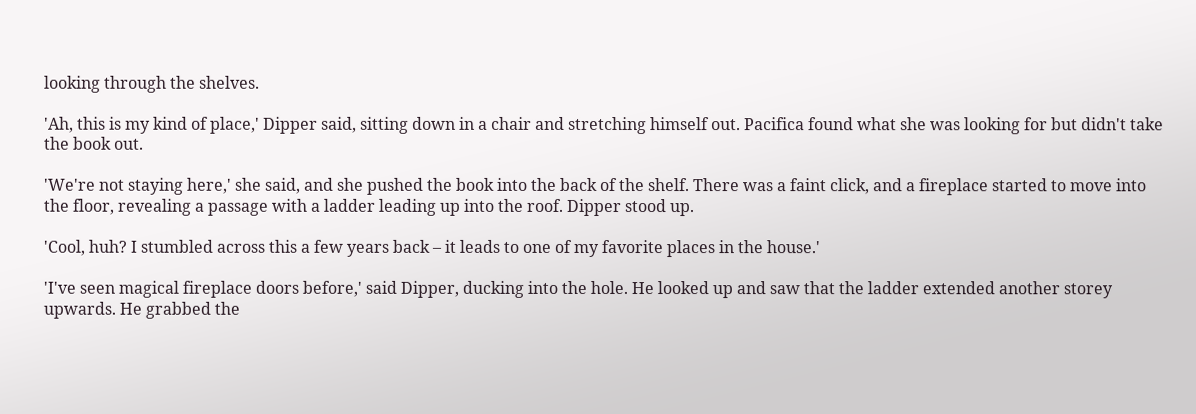looking through the shelves.

'Ah, this is my kind of place,' Dipper said, sitting down in a chair and stretching himself out. Pacifica found what she was looking for but didn't take the book out.

'We're not staying here,' she said, and she pushed the book into the back of the shelf. There was a faint click, and a fireplace started to move into the floor, revealing a passage with a ladder leading up into the roof. Dipper stood up.

'Cool, huh? I stumbled across this a few years back – it leads to one of my favorite places in the house.'

'I've seen magical fireplace doors before,' said Dipper, ducking into the hole. He looked up and saw that the ladder extended another storey upwards. He grabbed the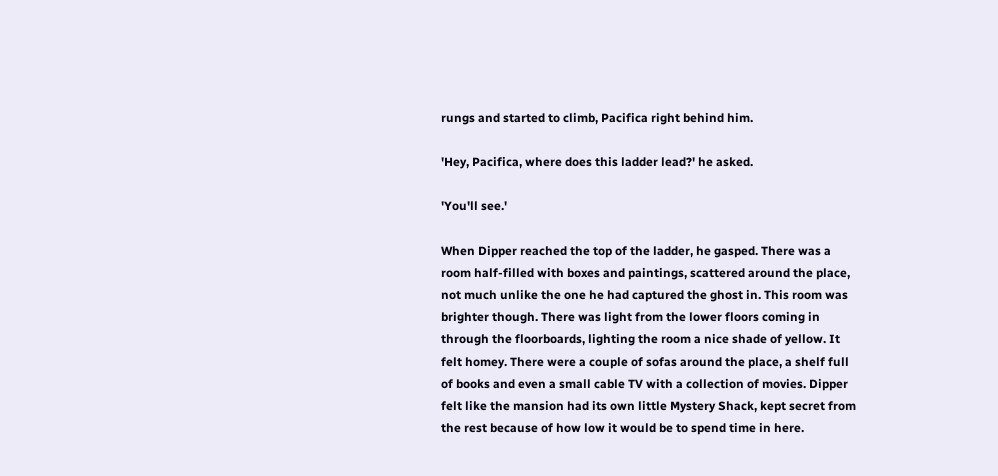rungs and started to climb, Pacifica right behind him.

'Hey, Pacifica, where does this ladder lead?' he asked.

'You'll see.'

When Dipper reached the top of the ladder, he gasped. There was a room half-filled with boxes and paintings, scattered around the place, not much unlike the one he had captured the ghost in. This room was brighter though. There was light from the lower floors coming in through the floorboards, lighting the room a nice shade of yellow. It felt homey. There were a couple of sofas around the place, a shelf full of books and even a small cable TV with a collection of movies. Dipper felt like the mansion had its own little Mystery Shack, kept secret from the rest because of how low it would be to spend time in here.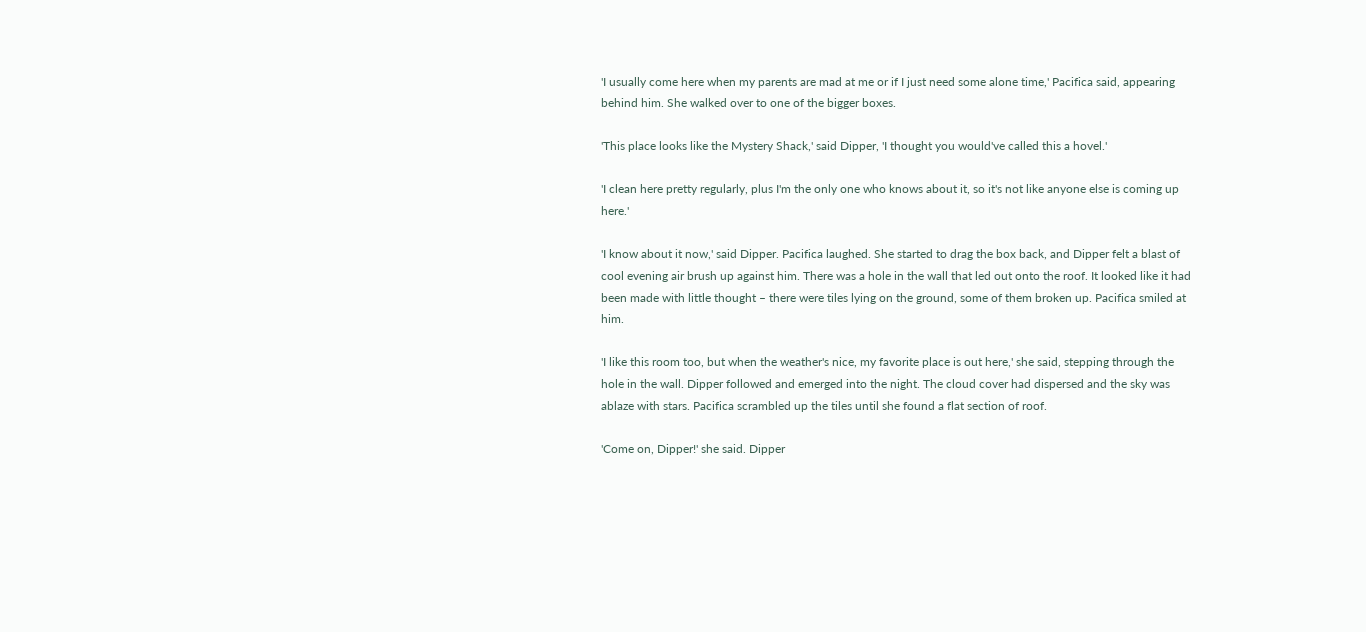'I usually come here when my parents are mad at me or if I just need some alone time,' Pacifica said, appearing behind him. She walked over to one of the bigger boxes.

'This place looks like the Mystery Shack,' said Dipper, 'I thought you would've called this a hovel.'

'I clean here pretty regularly, plus I'm the only one who knows about it, so it's not like anyone else is coming up here.'

'I know about it now,' said Dipper. Pacifica laughed. She started to drag the box back, and Dipper felt a blast of cool evening air brush up against him. There was a hole in the wall that led out onto the roof. It looked like it had been made with little thought – there were tiles lying on the ground, some of them broken up. Pacifica smiled at him.

'I like this room too, but when the weather's nice, my favorite place is out here,' she said, stepping through the hole in the wall. Dipper followed and emerged into the night. The cloud cover had dispersed and the sky was ablaze with stars. Pacifica scrambled up the tiles until she found a flat section of roof.

'Come on, Dipper!' she said. Dipper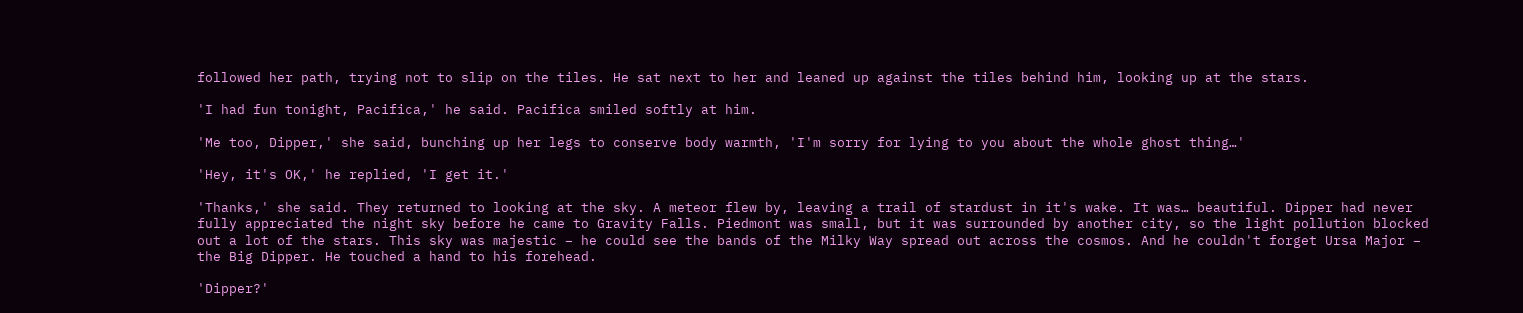followed her path, trying not to slip on the tiles. He sat next to her and leaned up against the tiles behind him, looking up at the stars.

'I had fun tonight, Pacifica,' he said. Pacifica smiled softly at him.

'Me too, Dipper,' she said, bunching up her legs to conserve body warmth, 'I'm sorry for lying to you about the whole ghost thing…'

'Hey, it's OK,' he replied, 'I get it.'

'Thanks,' she said. They returned to looking at the sky. A meteor flew by, leaving a trail of stardust in it's wake. It was… beautiful. Dipper had never fully appreciated the night sky before he came to Gravity Falls. Piedmont was small, but it was surrounded by another city, so the light pollution blocked out a lot of the stars. This sky was majestic – he could see the bands of the Milky Way spread out across the cosmos. And he couldn't forget Ursa Major – the Big Dipper. He touched a hand to his forehead.

'Dipper?'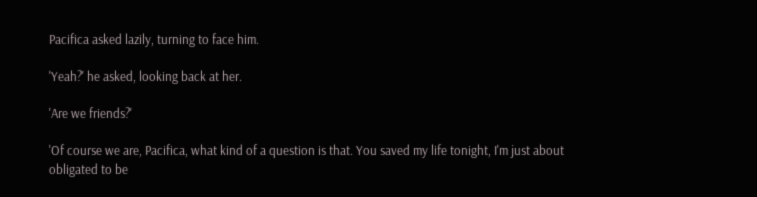Pacifica asked lazily, turning to face him.

'Yeah?' he asked, looking back at her.

'Are we friends?'

'Of course we are, Pacifica, what kind of a question is that. You saved my life tonight, I'm just about obligated to be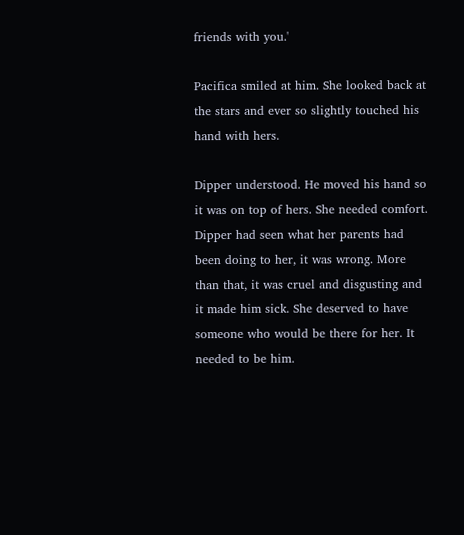friends with you.'

Pacifica smiled at him. She looked back at the stars and ever so slightly touched his hand with hers.

Dipper understood. He moved his hand so it was on top of hers. She needed comfort. Dipper had seen what her parents had been doing to her, it was wrong. More than that, it was cruel and disgusting and it made him sick. She deserved to have someone who would be there for her. It needed to be him.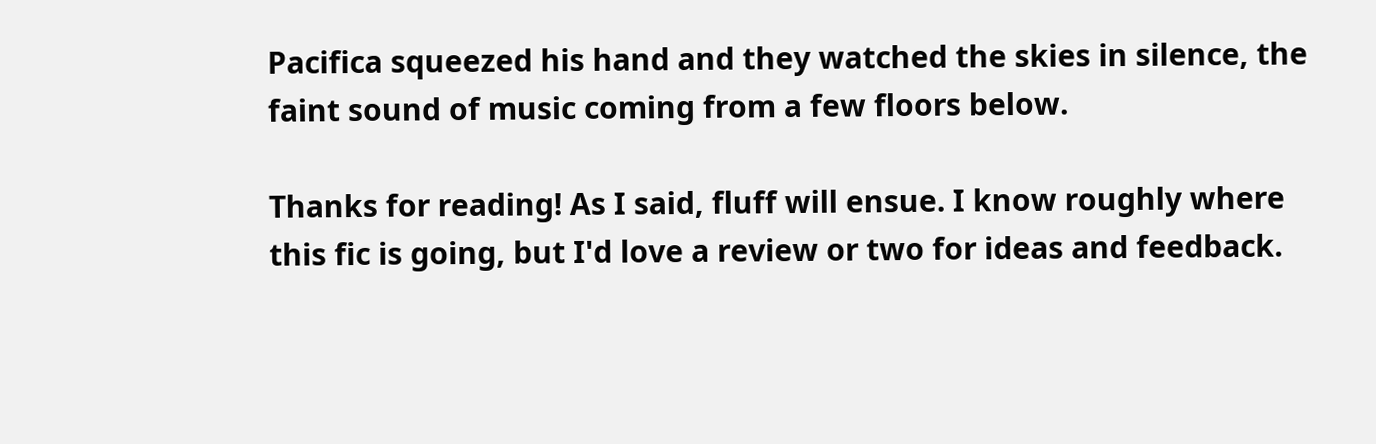Pacifica squeezed his hand and they watched the skies in silence, the faint sound of music coming from a few floors below.

Thanks for reading! As I said, fluff will ensue. I know roughly where this fic is going, but I'd love a review or two for ideas and feedback.